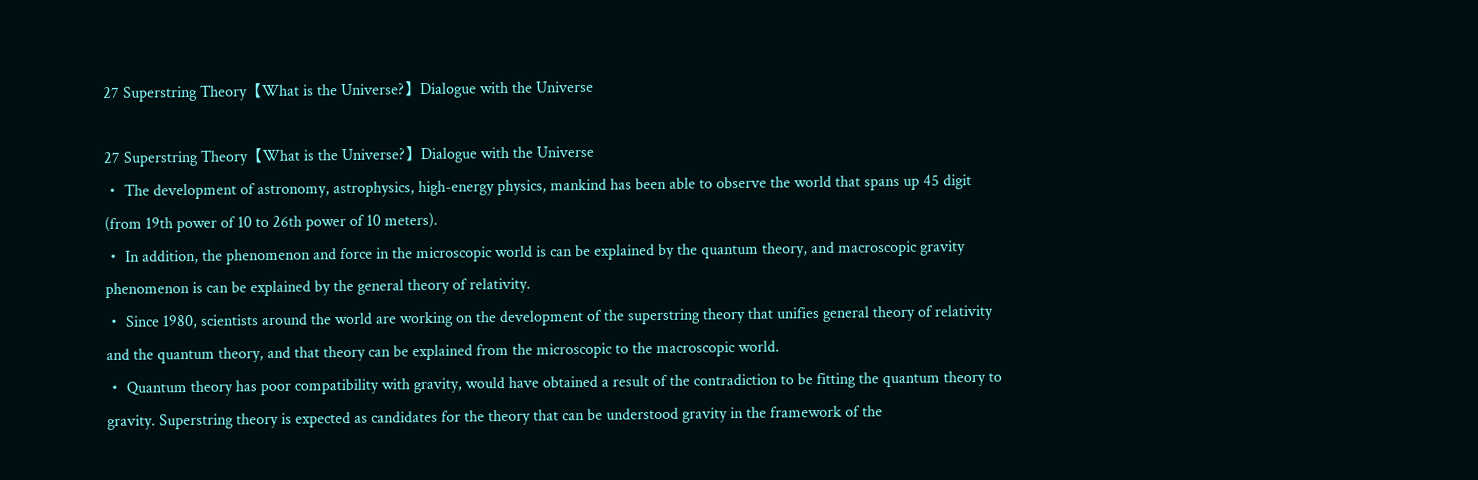27 Superstring Theory【What is the Universe?】Dialogue with the Universe

27 Superstring Theory【What is the Universe?】Dialogue with the Universe
・ The development of astronomy, astrophysics, high-energy physics, mankind has been able to observe the world that spans up 45 digit (from 19th power of 10 to 26th power of 10 meters).
・ In addition, the phenomenon and force in the microscopic world is can be explained by the quantum theory, and macroscopic gravity phenomenon is can be explained by the general theory of relativity.
・ Since 1980, scientists around the world are working on the development of the superstring theory that unifies general theory of relativity and the quantum theory, and that theory can be explained from the microscopic to the macroscopic world.
・ Quantum theory has poor compatibility with gravity, would have obtained a result of the contradiction to be fitting the quantum theory to gravity. Superstring theory is expected as candidates for the theory that can be understood gravity in the framework of the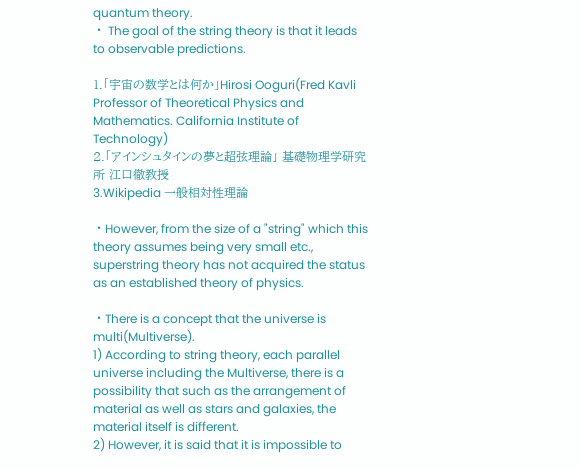quantum theory.
・ The goal of the string theory is that it leads to observable predictions.

1.「宇宙の数学とは何か」Hirosi Ooguri(Fred Kavli Professor of Theoretical Physics and Mathematics. California Institute of Technology)
2.「アインシュタインの夢と超弦理論」 基礎物理学研究所 江口徹教授
3.Wikipedia 一般相対性理論

・However, from the size of a "string" which this theory assumes being very small etc., superstring theory has not acquired the status as an established theory of physics.

・There is a concept that the universe is multi(Multiverse).
1) According to string theory, each parallel universe including the Multiverse, there is a possibility that such as the arrangement of material as well as stars and galaxies, the material itself is different.
2) However, it is said that it is impossible to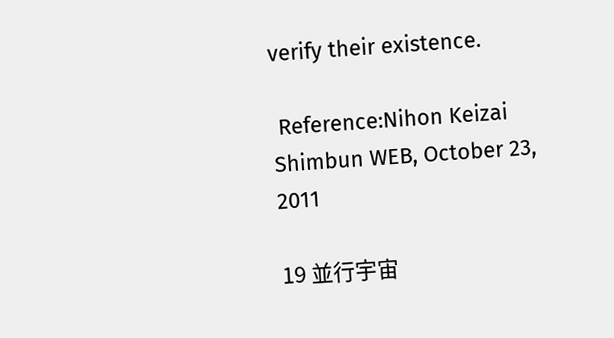verify their existence.

 Reference:Nihon Keizai Shimbun WEB, October 23, 2011

19 並行宇宙